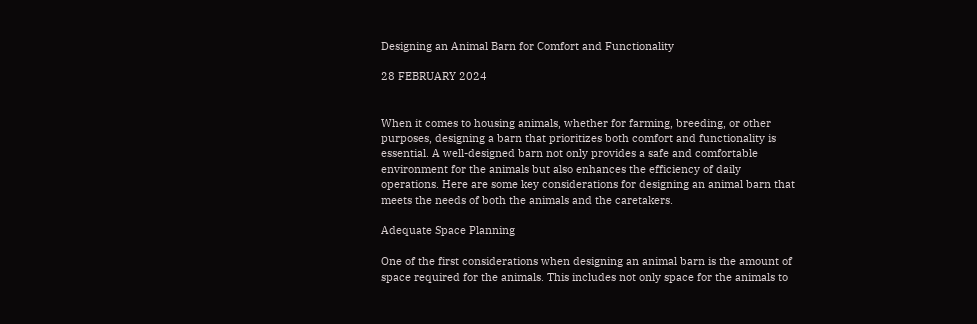Designing an Animal Barn for Comfort and Functionality

28 FEBRUARY 2024


When it comes to housing animals, whether for farming, breeding, or other purposes, designing a barn that prioritizes both comfort and functionality is essential. A well-designed barn not only provides a safe and comfortable environment for the animals but also enhances the efficiency of daily operations. Here are some key considerations for designing an animal barn that meets the needs of both the animals and the caretakers.

Adequate Space Planning

One of the first considerations when designing an animal barn is the amount of space required for the animals. This includes not only space for the animals to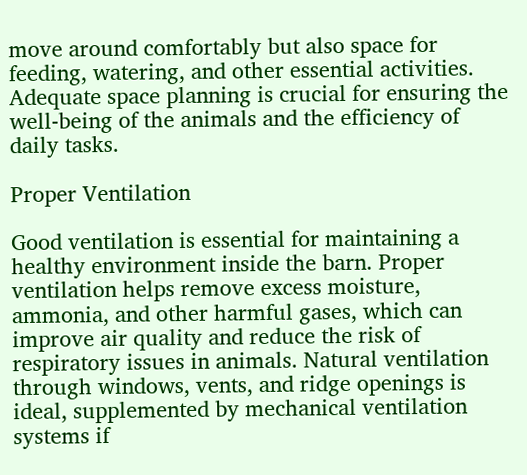move around comfortably but also space for feeding, watering, and other essential activities. Adequate space planning is crucial for ensuring the well-being of the animals and the efficiency of daily tasks.

Proper Ventilation

Good ventilation is essential for maintaining a healthy environment inside the barn. Proper ventilation helps remove excess moisture, ammonia, and other harmful gases, which can improve air quality and reduce the risk of respiratory issues in animals. Natural ventilation through windows, vents, and ridge openings is ideal, supplemented by mechanical ventilation systems if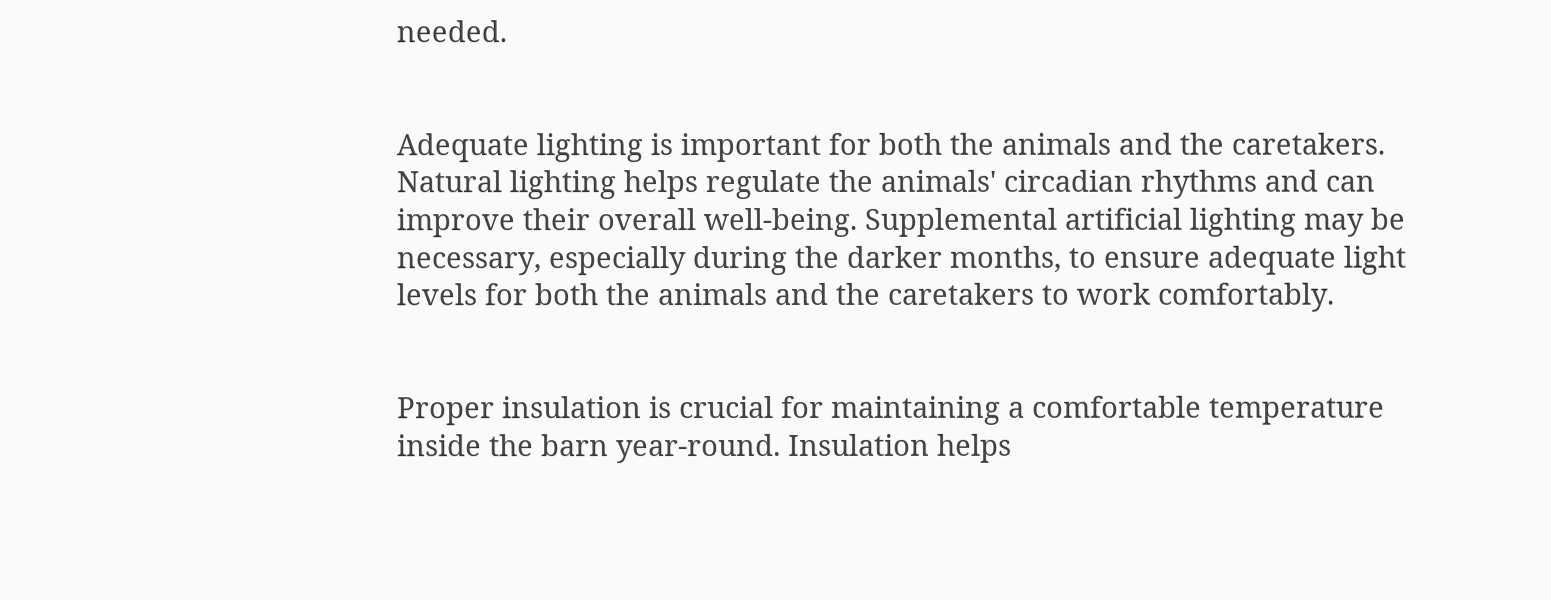needed.


Adequate lighting is important for both the animals and the caretakers. Natural lighting helps regulate the animals' circadian rhythms and can improve their overall well-being. Supplemental artificial lighting may be necessary, especially during the darker months, to ensure adequate light levels for both the animals and the caretakers to work comfortably.


Proper insulation is crucial for maintaining a comfortable temperature inside the barn year-round. Insulation helps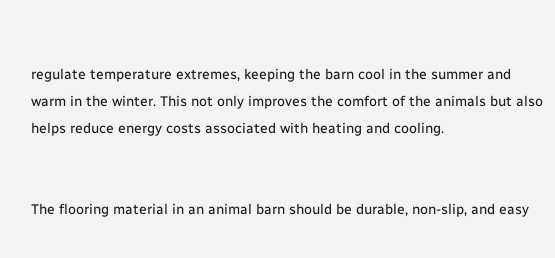regulate temperature extremes, keeping the barn cool in the summer and warm in the winter. This not only improves the comfort of the animals but also helps reduce energy costs associated with heating and cooling.


The flooring material in an animal barn should be durable, non-slip, and easy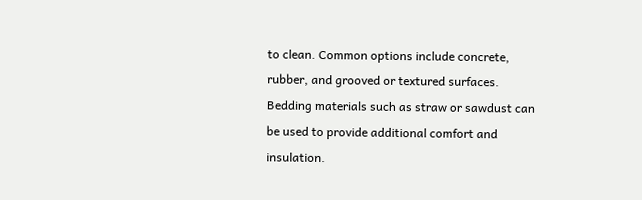to clean. Common options include concrete, rubber, and grooved or textured surfaces. Bedding materials such as straw or sawdust can be used to provide additional comfort and insulation.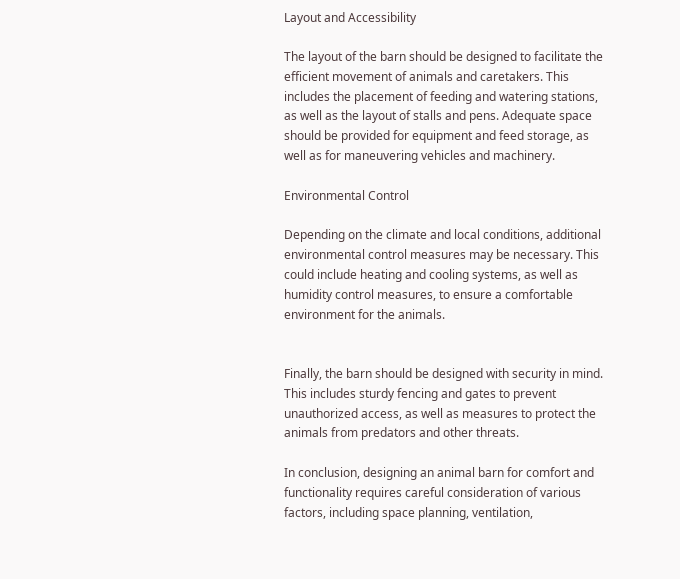Layout and Accessibility

The layout of the barn should be designed to facilitate the efficient movement of animals and caretakers. This includes the placement of feeding and watering stations, as well as the layout of stalls and pens. Adequate space should be provided for equipment and feed storage, as well as for maneuvering vehicles and machinery.

Environmental Control

Depending on the climate and local conditions, additional environmental control measures may be necessary. This could include heating and cooling systems, as well as humidity control measures, to ensure a comfortable environment for the animals.


Finally, the barn should be designed with security in mind. This includes sturdy fencing and gates to prevent unauthorized access, as well as measures to protect the animals from predators and other threats.

In conclusion, designing an animal barn for comfort and functionality requires careful consideration of various factors, including space planning, ventilation,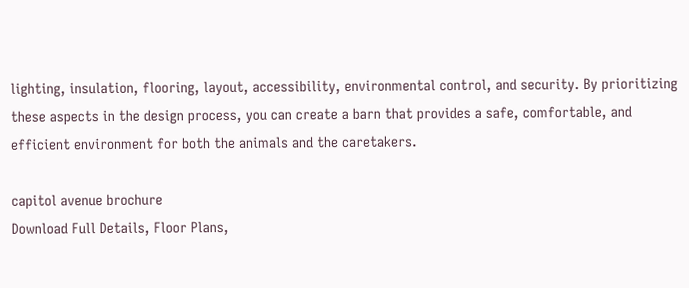lighting, insulation, flooring, layout, accessibility, environmental control, and security. By prioritizing these aspects in the design process, you can create a barn that provides a safe, comfortable, and efficient environment for both the animals and the caretakers.

capitol avenue brochure
Download Full Details, Floor Plans,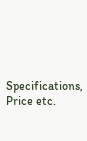Specifications, Price etc.